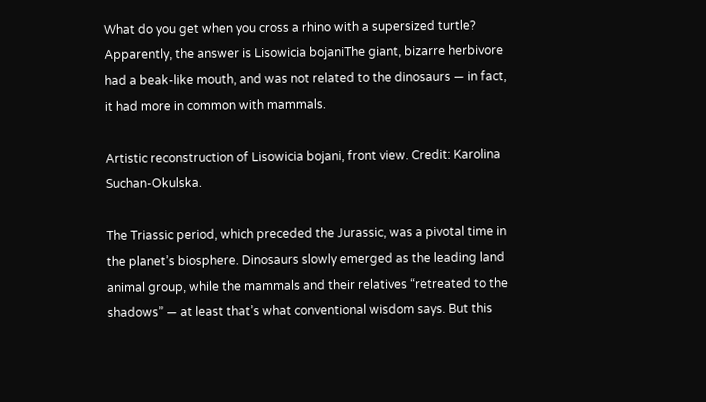What do you get when you cross a rhino with a supersized turtle? Apparently, the answer is Lisowicia bojaniThe giant, bizarre herbivore had a beak-like mouth, and was not related to the dinosaurs — in fact, it had more in common with mammals.

Artistic reconstruction of Lisowicia bojani, front view. Credit: Karolina Suchan-Okulska.

The Triassic period, which preceded the Jurassic, was a pivotal time in the planet’s biosphere. Dinosaurs slowly emerged as the leading land animal group, while the mammals and their relatives “retreated to the shadows” — at least that’s what conventional wisdom says. But this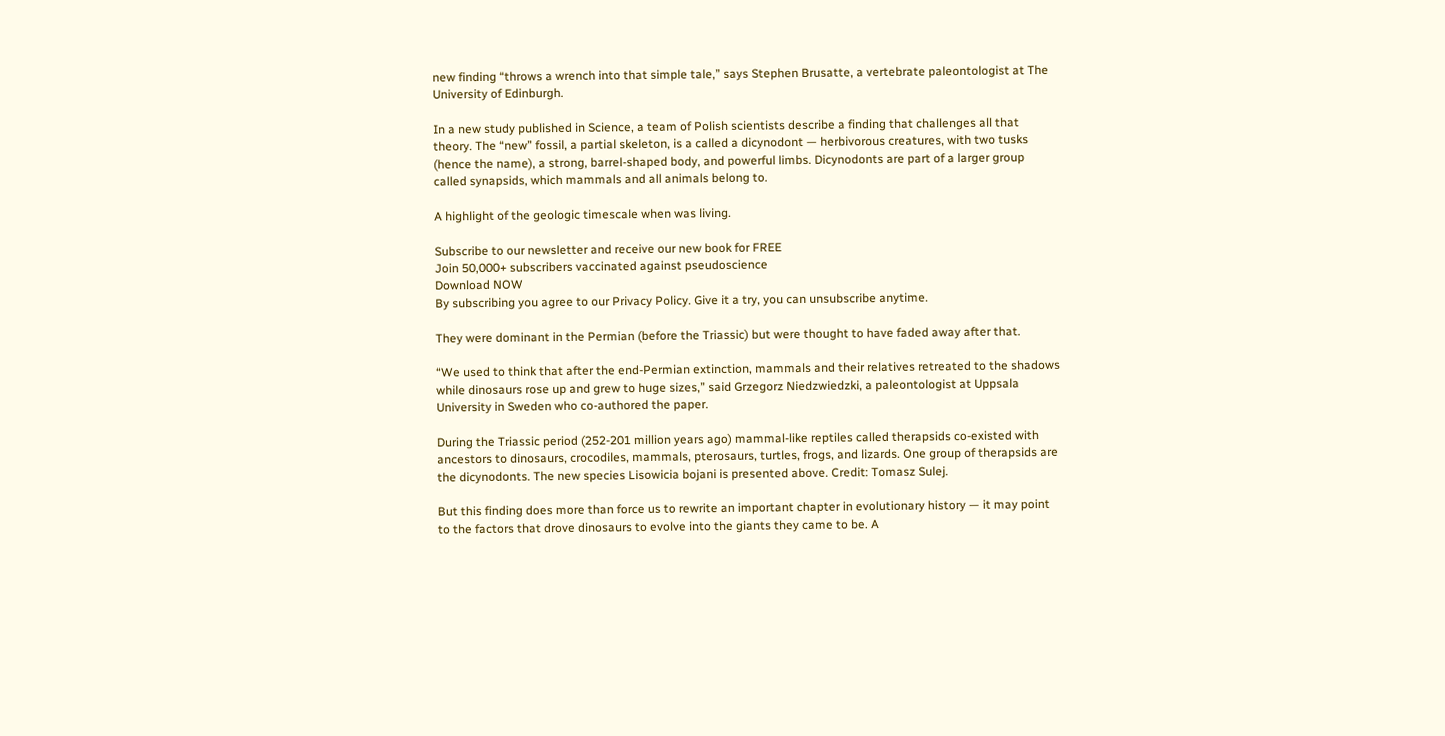new finding “throws a wrench into that simple tale,” says Stephen Brusatte, a vertebrate paleontologist at The University of Edinburgh.

In a new study published in Science, a team of Polish scientists describe a finding that challenges all that theory. The “new” fossil, a partial skeleton, is a called a dicynodont — herbivorous creatures, with two tusks (hence the name), a strong, barrel-shaped body, and powerful limbs. Dicynodonts are part of a larger group called synapsids, which mammals and all animals belong to.

A highlight of the geologic timescale when was living.

Subscribe to our newsletter and receive our new book for FREE
Join 50,000+ subscribers vaccinated against pseudoscience
Download NOW
By subscribing you agree to our Privacy Policy. Give it a try, you can unsubscribe anytime.

They were dominant in the Permian (before the Triassic) but were thought to have faded away after that.

“We used to think that after the end-Permian extinction, mammals and their relatives retreated to the shadows while dinosaurs rose up and grew to huge sizes,” said Grzegorz Niedzwiedzki, a paleontologist at Uppsala University in Sweden who co-authored the paper.

During the Triassic period (252-201 million years ago) mammal-like reptiles called therapsids co-existed with ancestors to dinosaurs, crocodiles, mammals, pterosaurs, turtles, frogs, and lizards. One group of therapsids are the dicynodonts. The new species Lisowicia bojani is presented above. Credit: Tomasz Sulej.

But this finding does more than force us to rewrite an important chapter in evolutionary history — it may point to the factors that drove dinosaurs to evolve into the giants they came to be. A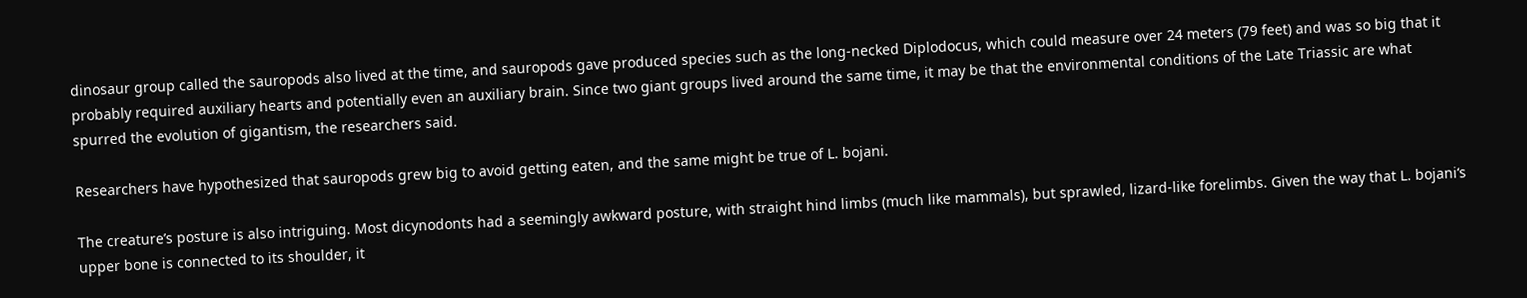dinosaur group called the sauropods also lived at the time, and sauropods gave produced species such as the long-necked Diplodocus, which could measure over 24 meters (79 feet) and was so big that it probably required auxiliary hearts and potentially even an auxiliary brain. Since two giant groups lived around the same time, it may be that the environmental conditions of the Late Triassic are what spurred the evolution of gigantism, the researchers said.

Researchers have hypothesized that sauropods grew big to avoid getting eaten, and the same might be true of L. bojani.

The creature’s posture is also intriguing. Most dicynodonts had a seemingly awkward posture, with straight hind limbs (much like mammals), but sprawled, lizard-like forelimbs. Given the way that L. bojani‘s upper bone is connected to its shoulder, it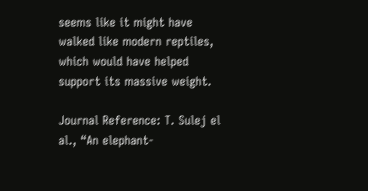seems like it might have walked like modern reptiles, which would have helped support its massive weight.

Journal Reference: T. Sulej el al., “An elephant-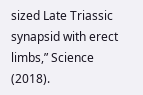sized Late Triassic synapsid with erect limbs,” Science (2018).